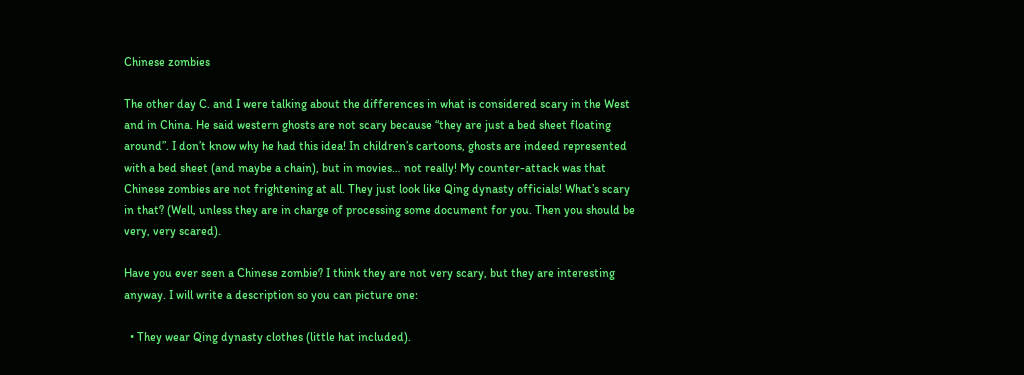Chinese zombies

The other day C. and I were talking about the differences in what is considered scary in the West and in China. He said western ghosts are not scary because “they are just a bed sheet floating around”. I don’t know why he had this idea! In children’s cartoons, ghosts are indeed represented with a bed sheet (and maybe a chain), but in movies… not really! My counter-attack was that Chinese zombies are not frightening at all. They just look like Qing dynasty officials! What’s scary in that? (Well, unless they are in charge of processing some document for you. Then you should be very, very scared).

Have you ever seen a Chinese zombie? I think they are not very scary, but they are interesting anyway. I will write a description so you can picture one:

  • They wear Qing dynasty clothes (little hat included).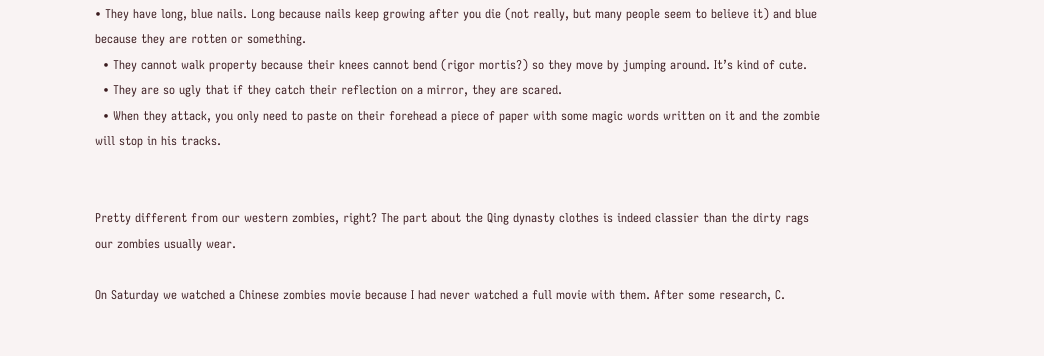• They have long, blue nails. Long because nails keep growing after you die (not really, but many people seem to believe it) and blue because they are rotten or something.
  • They cannot walk property because their knees cannot bend (rigor mortis?) so they move by jumping around. It’s kind of cute.
  • They are so ugly that if they catch their reflection on a mirror, they are scared.
  • When they attack, you only need to paste on their forehead a piece of paper with some magic words written on it and the zombie will stop in his tracks.


Pretty different from our western zombies, right? The part about the Qing dynasty clothes is indeed classier than the dirty rags our zombies usually wear.

On Saturday we watched a Chinese zombies movie because I had never watched a full movie with them. After some research, C.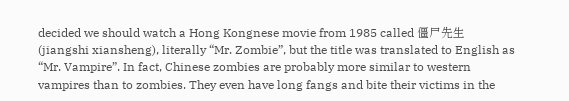decided we should watch a Hong Kongnese movie from 1985 called 僵尸先生 (jiangshi xiansheng), literally “Mr. Zombie”, but the title was translated to English as “Mr. Vampire”. In fact, Chinese zombies are probably more similar to western vampires than to zombies. They even have long fangs and bite their victims in the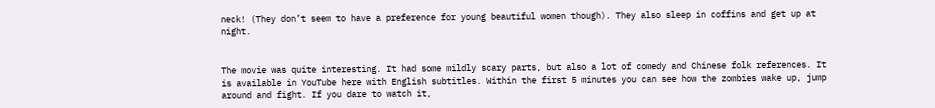neck! (They don’t seem to have a preference for young beautiful women though). They also sleep in coffins and get up at night.


The movie was quite interesting. It had some mildly scary parts, but also a lot of comedy and Chinese folk references. It is available in YouTube here with English subtitles. Within the first 5 minutes you can see how the zombies wake up, jump around and fight. If you dare to watch it,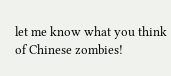let me know what you think of Chinese zombies!